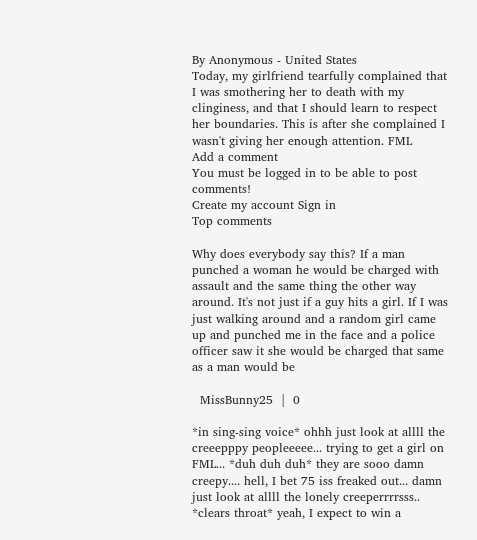By Anonymous - United States
Today, my girlfriend tearfully complained that I was smothering her to death with my clinginess, and that I should learn to respect her boundaries. This is after she complained I wasn't giving her enough attention. FML
Add a comment
You must be logged in to be able to post comments!
Create my account Sign in
Top comments

Why does everybody say this? If a man punched a woman he would be charged with assault and the same thing the other way around. It's not just if a guy hits a girl. If I was just walking around and a random girl came up and punched me in the face and a police officer saw it she would be charged that same as a man would be

  MissBunny25  |  0

*in sing-sing voice* ohhh just look at allll the creeepppy peopleeeee... trying to get a girl on FML... *duh duh duh* they are sooo damn creepy.... hell, I bet 75 iss freaked out... damn just look at allll the lonely creeperrrrsss.. *clears throat* yeah, I expect to win a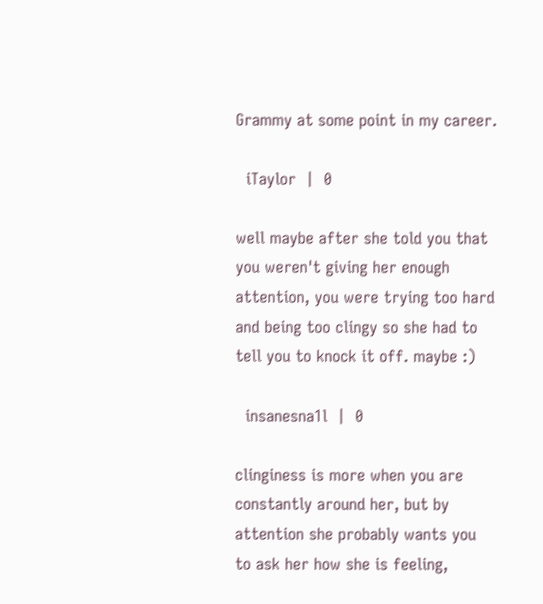Grammy at some point in my career.

  iTaylor  |  0

well maybe after she told you that you weren't giving her enough attention, you were trying too hard and being too clingy so she had to tell you to knock it off. maybe :)

  insanesna1l  |  0

clinginess is more when you are constantly around her, but by attention she probably wants you to ask her how she is feeling,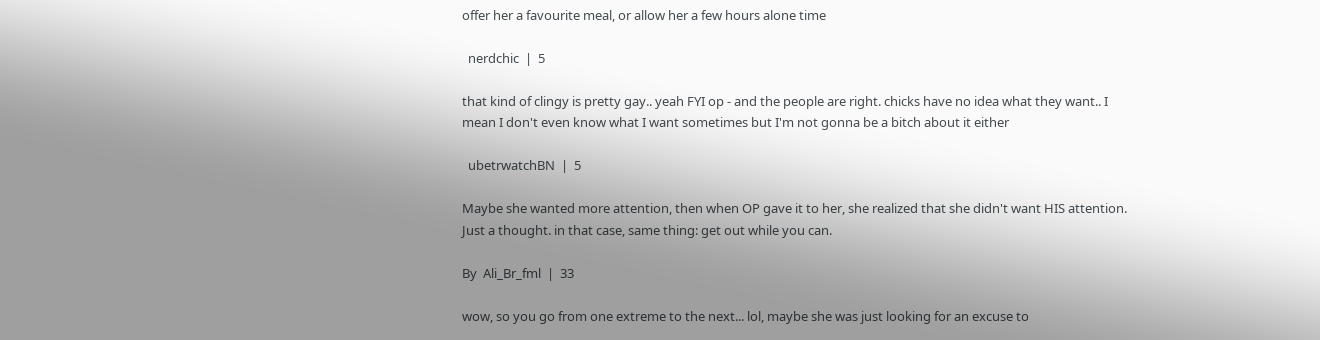offer her a favourite meal, or allow her a few hours alone time

  nerdchic  |  5

that kind of clingy is pretty gay.. yeah FYI op - and the people are right. chicks have no idea what they want.. I mean I don't even know what I want sometimes but I'm not gonna be a bitch about it either

  ubetrwatchBN  |  5

Maybe she wanted more attention, then when OP gave it to her, she realized that she didn't want HIS attention. Just a thought. in that case, same thing: get out while you can.

By  Ali_Br_fml  |  33

wow, so you go from one extreme to the next... lol, maybe she was just looking for an excuse to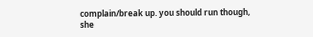complain/break up. you should run though, she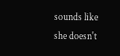sounds like she doesn't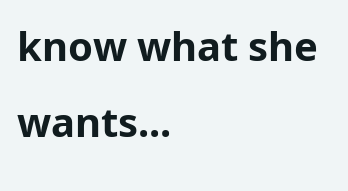know what she wants...